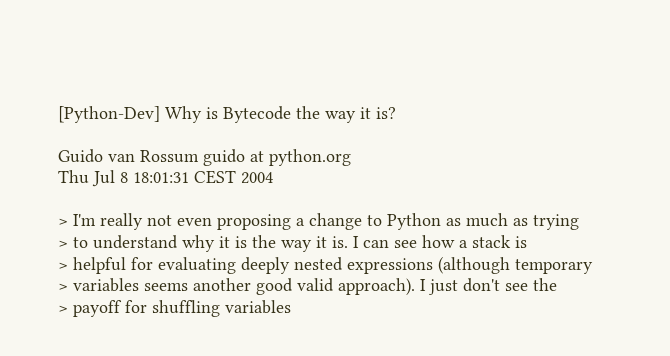[Python-Dev] Why is Bytecode the way it is?

Guido van Rossum guido at python.org
Thu Jul 8 18:01:31 CEST 2004

> I'm really not even proposing a change to Python as much as trying
> to understand why it is the way it is. I can see how a stack is
> helpful for evaluating deeply nested expressions (although temporary
> variables seems another good valid approach). I just don't see the
> payoff for shuffling variables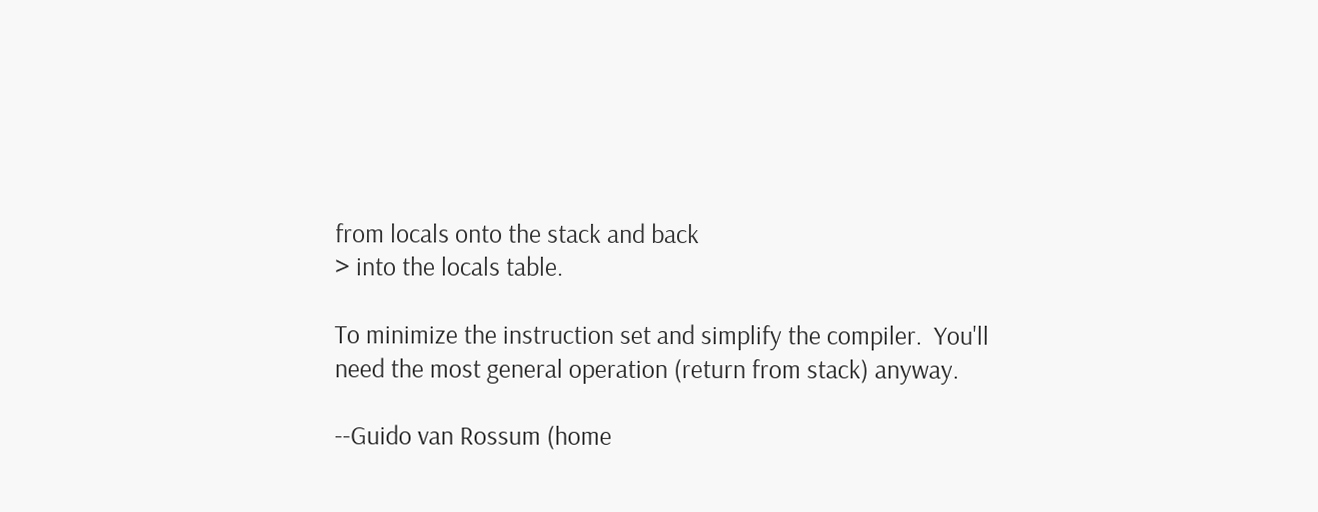from locals onto the stack and back
> into the locals table.

To minimize the instruction set and simplify the compiler.  You'll
need the most general operation (return from stack) anyway.

--Guido van Rossum (home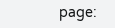page: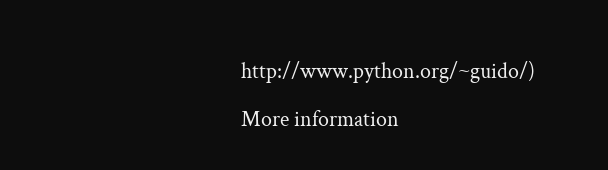http://www.python.org/~guido/)

More information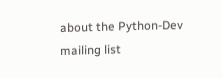about the Python-Dev mailing list